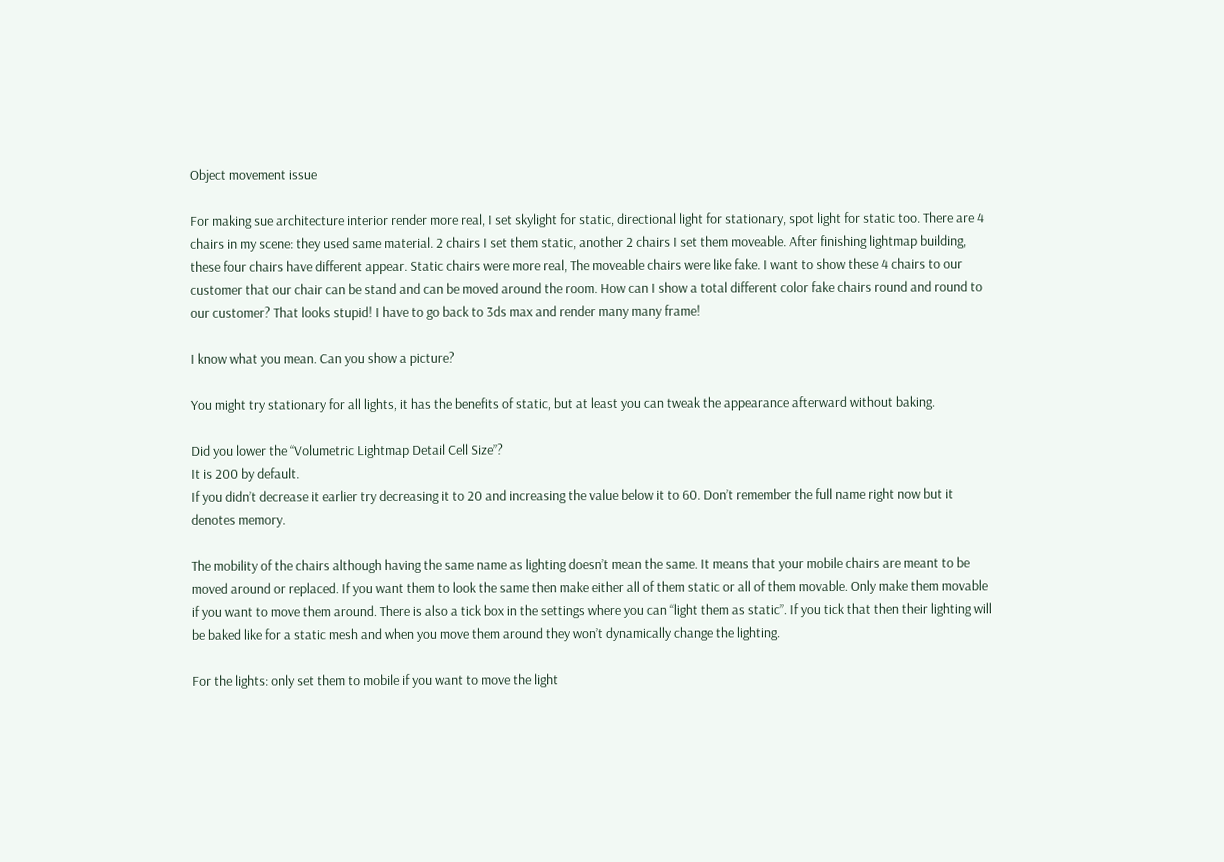Object movement issue

For making sue architecture interior render more real, I set skylight for static, directional light for stationary, spot light for static too. There are 4 chairs in my scene: they used same material. 2 chairs I set them static, another 2 chairs I set them moveable. After finishing lightmap building, these four chairs have different appear. Static chairs were more real, The moveable chairs were like fake. I want to show these 4 chairs to our customer that our chair can be stand and can be moved around the room. How can I show a total different color fake chairs round and round to our customer? That looks stupid! I have to go back to 3ds max and render many many frame!

I know what you mean. Can you show a picture?

You might try stationary for all lights, it has the benefits of static, but at least you can tweak the appearance afterward without baking.

Did you lower the “Volumetric Lightmap Detail Cell Size”?
It is 200 by default.
If you didn’t decrease it earlier try decreasing it to 20 and increasing the value below it to 60. Don’t remember the full name right now but it denotes memory.

The mobility of the chairs although having the same name as lighting doesn’t mean the same. It means that your mobile chairs are meant to be moved around or replaced. If you want them to look the same then make either all of them static or all of them movable. Only make them movable if you want to move them around. There is also a tick box in the settings where you can “light them as static”. If you tick that then their lighting will be baked like for a static mesh and when you move them around they won’t dynamically change the lighting.

For the lights: only set them to mobile if you want to move the light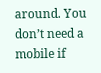around. You don’t need a mobile if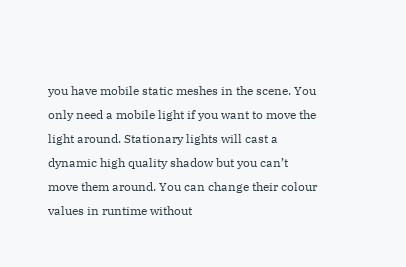you have mobile static meshes in the scene. You only need a mobile light if you want to move the light around. Stationary lights will cast a dynamic high quality shadow but you can’t move them around. You can change their colour values in runtime without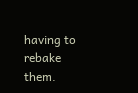having to rebake them.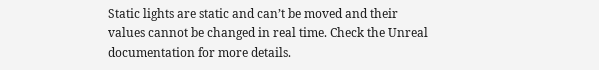Static lights are static and can’t be moved and their values cannot be changed in real time. Check the Unreal documentation for more details.